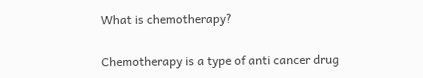What is chemotherapy?

Chemotherapy is a type of anti cancer drug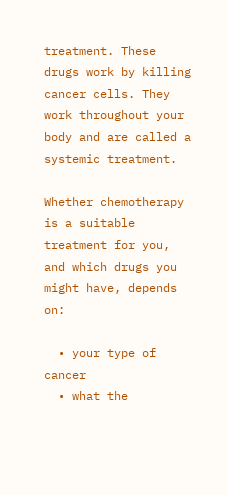treatment. These drugs work by killing cancer cells. They work throughout your body and are called a systemic treatment.

Whether chemotherapy is a suitable treatment for you, and which drugs you might have, depends on:

  • your type of cancer
  • what the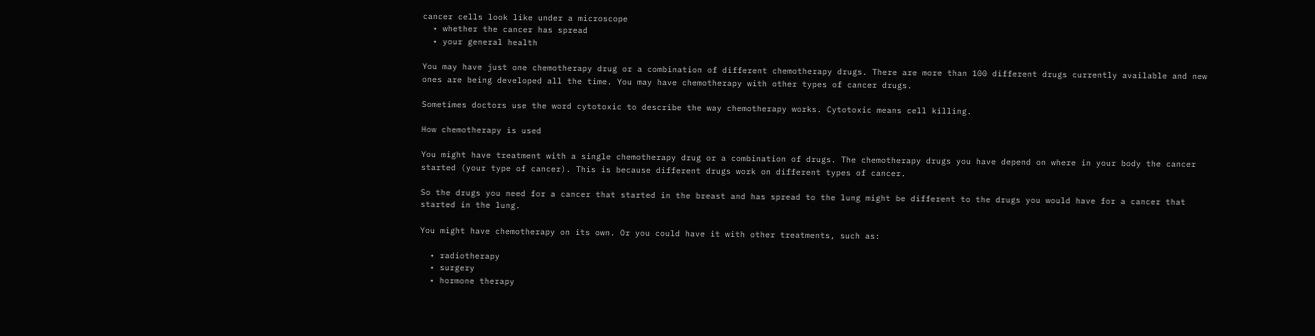cancer cells look like under a microscope
  • whether the cancer has spread
  • your general health

You may have just one chemotherapy drug or a combination of different chemotherapy drugs. There are more than 100 different drugs currently available and new ones are being developed all the time. You may have chemotherapy with other types of cancer drugs.

Sometimes doctors use the word cytotoxic to describe the way chemotherapy works. Cytotoxic means cell killing.

How chemotherapy is used

You might have treatment with a single chemotherapy drug or a combination of drugs. The chemotherapy drugs you have depend on where in your body the cancer started (your type of cancer). This is because different drugs work on different types of cancer.

So the drugs you need for a cancer that started in the breast and has spread to the lung might be different to the drugs you would have for a cancer that started in the lung.

You might have chemotherapy on its own. Or you could have it with other treatments, such as:

  • radiotherapy
  • surgery
  • hormone therapy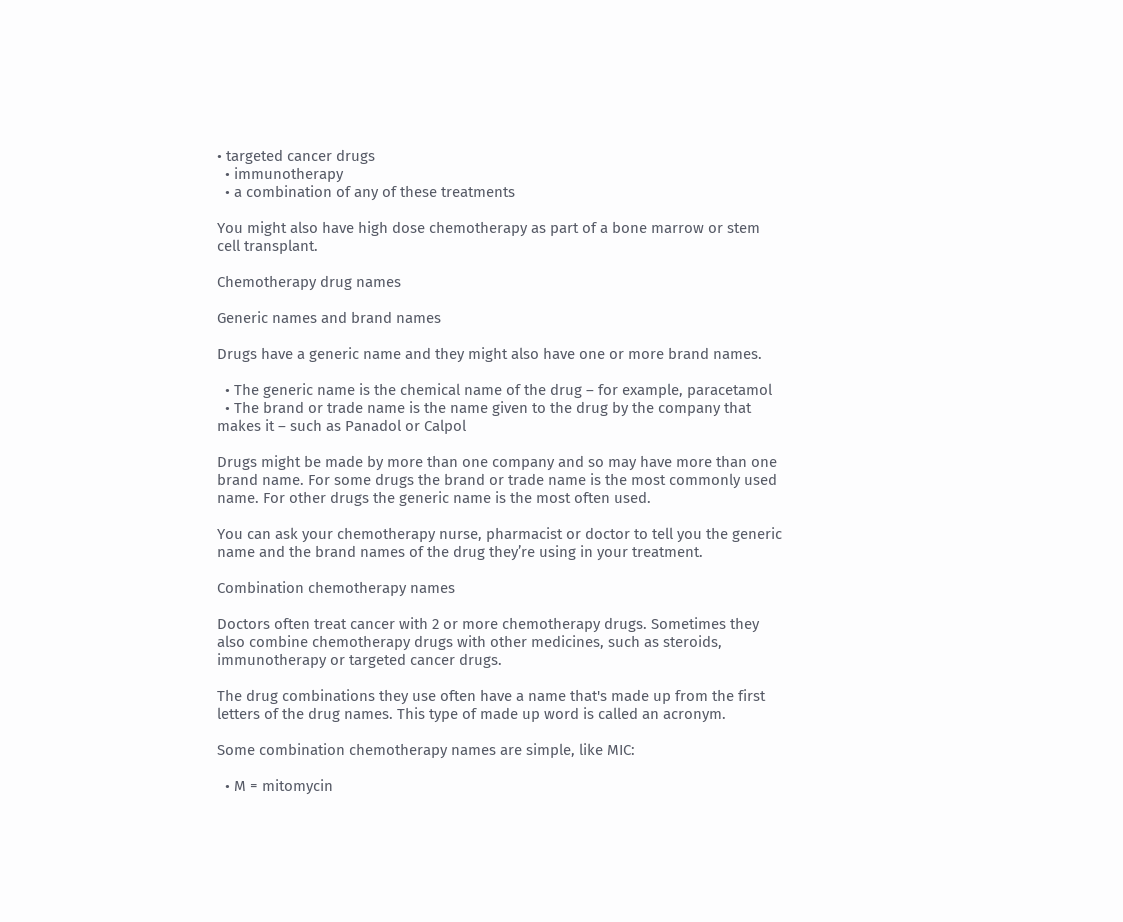• targeted cancer drugs
  • immunotherapy
  • a combination of any of these treatments

You might also have high dose chemotherapy as part of a bone marrow or stem cell transplant.

Chemotherapy drug names

Generic names and brand names

Drugs have a generic name and they might also have one or more brand names.

  • The generic name is the chemical name of the drug – for example, paracetamol
  • The brand or trade name is the name given to the drug by the company that makes it – such as Panadol or Calpol

Drugs might be made by more than one company and so may have more than one brand name. For some drugs the brand or trade name is the most commonly used name. For other drugs the generic name is the most often used.

You can ask your chemotherapy nurse, pharmacist or doctor to tell you the generic name and the brand names of the drug they’re using in your treatment.

Combination chemotherapy names

Doctors often treat cancer with 2 or more chemotherapy drugs. Sometimes they also combine chemotherapy drugs with other medicines, such as steroids, immunotherapy or targeted cancer drugs.

The drug combinations they use often have a name that's made up from the first letters of the drug names. This type of made up word is called an acronym.

Some combination chemotherapy names are simple, like MIC:

  • M = mitomycin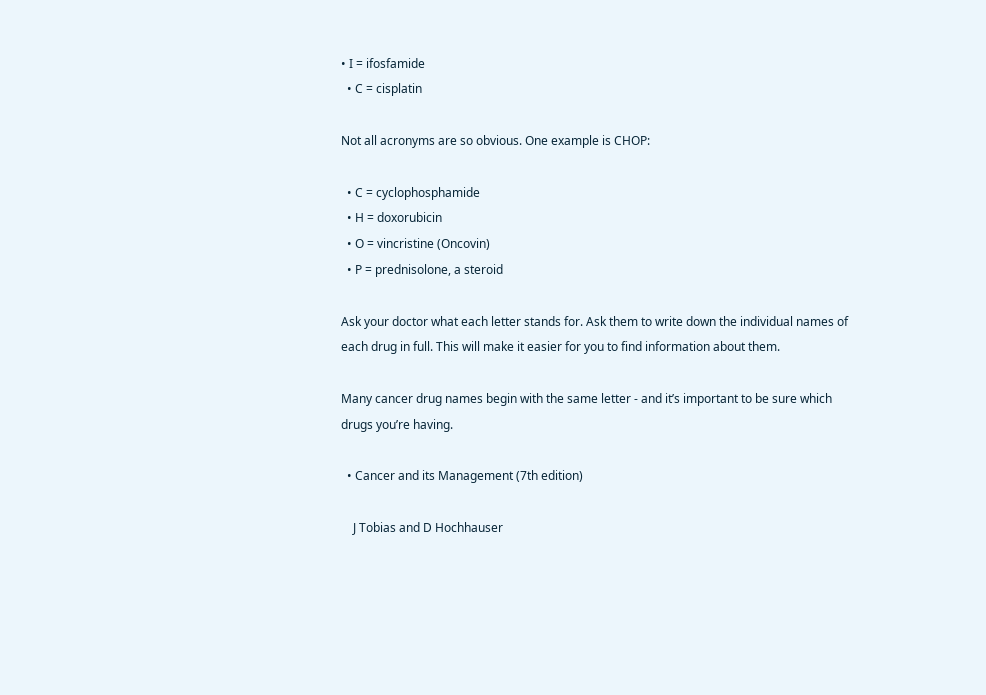• I = ifosfamide
  • C = cisplatin

Not all acronyms are so obvious. One example is CHOP:

  • C = cyclophosphamide
  • H = doxorubicin
  • O = vincristine (Oncovin)
  • P = prednisolone, a steroid

Ask your doctor what each letter stands for. Ask them to write down the individual names of each drug in full. This will make it easier for you to find information about them.

Many cancer drug names begin with the same letter - and it’s important to be sure which drugs you’re having.

  • Cancer and its Management (7th edition)

    J Tobias and D Hochhauser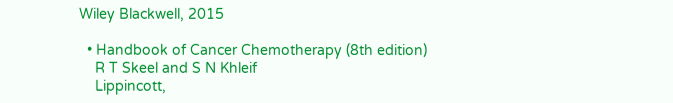Wiley Blackwell, 2015

  • Handbook of Cancer Chemotherapy (8th edition)
    R T Skeel and S N Khleif
    Lippincott,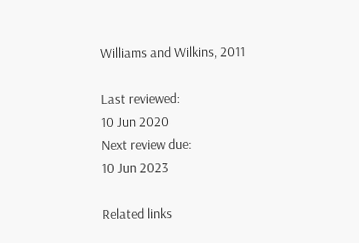Williams and Wilkins, 2011

Last reviewed:
10 Jun 2020
Next review due:
10 Jun 2023

Related links